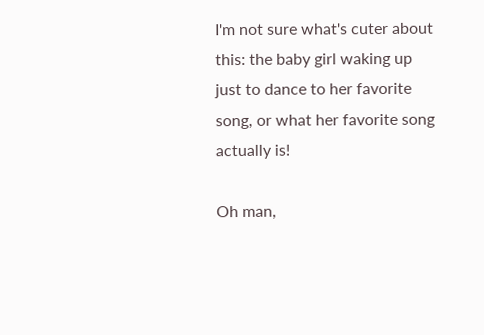I'm not sure what's cuter about this: the baby girl waking up just to dance to her favorite song, or what her favorite song actually is!

Oh man,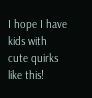I hope I have kids with cute quirks like this!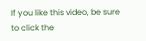If you like this video, be sure to click the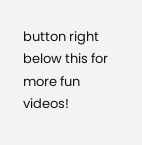button right below this for more fun videos!